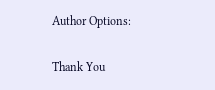Author Options:

Thank You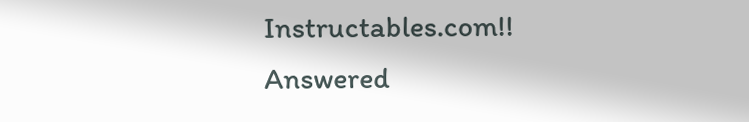Instructables.com!! Answered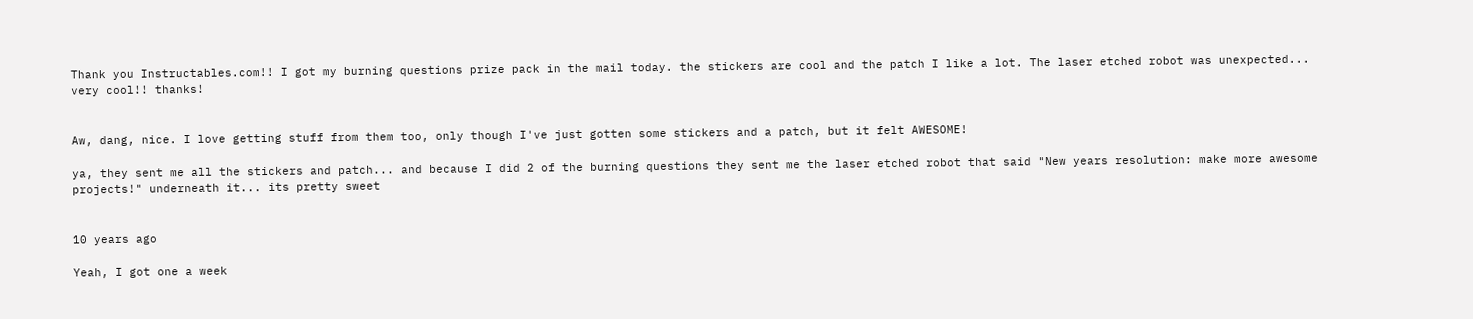Thank you Instructables.com!! I got my burning questions prize pack in the mail today. the stickers are cool and the patch I like a lot. The laser etched robot was unexpected... very cool!! thanks!


Aw, dang, nice. I love getting stuff from them too, only though I've just gotten some stickers and a patch, but it felt AWESOME!

ya, they sent me all the stickers and patch... and because I did 2 of the burning questions they sent me the laser etched robot that said "New years resolution: make more awesome projects!" underneath it... its pretty sweet


10 years ago

Yeah, I got one a week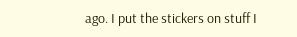ago. I put the stickers on stuff I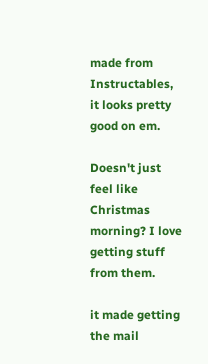made from Instructables, it looks pretty good on em.

Doesn't just feel like Christmas morning? I love getting stuff from them.

it made getting the mail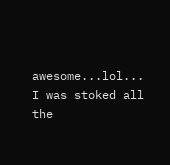awesome...lol... I was stoked all the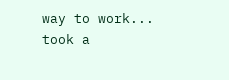way to work... took a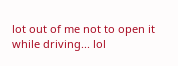lot out of me not to open it while driving... lol